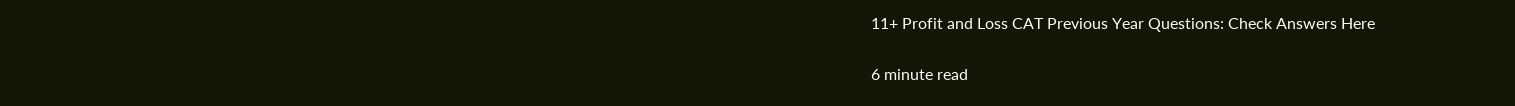11+ Profit and Loss CAT Previous Year Questions: Check Answers Here

6 minute read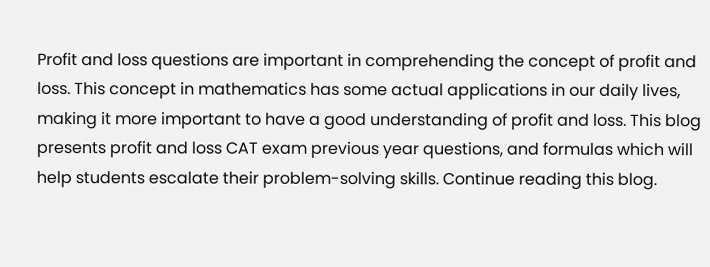Profit and loss questions are important in comprehending the concept of profit and loss. This concept in mathematics has some actual applications in our daily lives, making it more important to have a good understanding of profit and loss. This blog presents profit and loss CAT exam previous year questions, and formulas which will help students escalate their problem-solving skills. Continue reading this blog.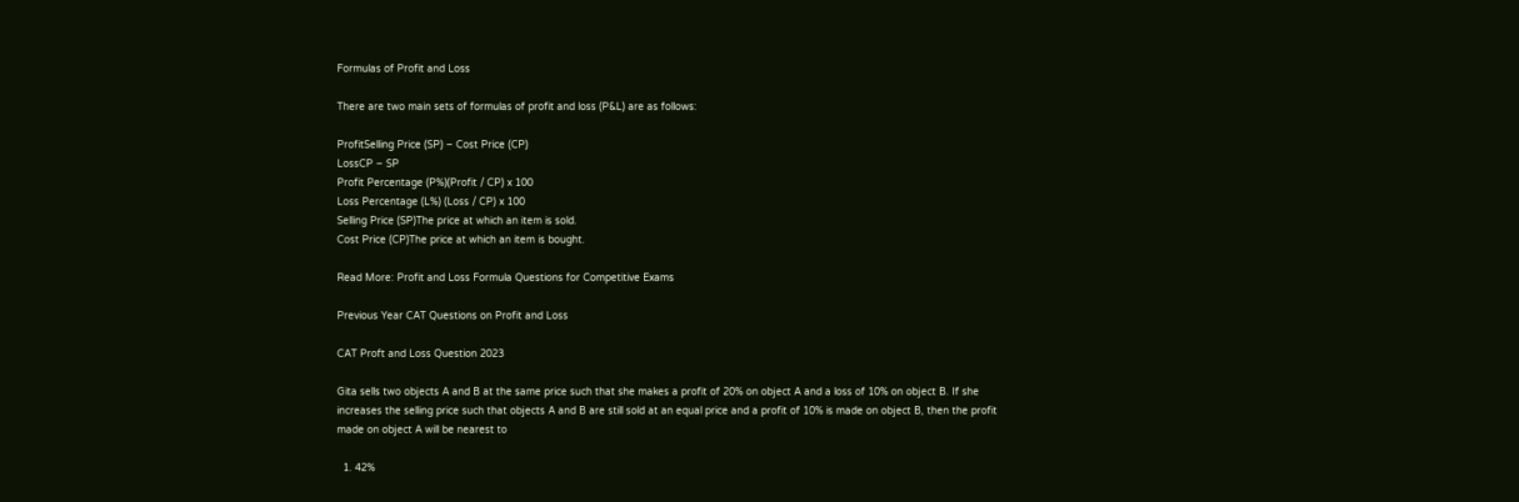Formulas of Profit and Loss

There are two main sets of formulas of profit and loss (P&L) are as follows:

ProfitSelling Price (SP) – Cost Price (CP)
LossCP – SP
Profit Percentage (P%)(Profit / CP) x 100
Loss Percentage (L%) (Loss / CP) x 100
Selling Price (SP)The price at which an item is sold.
Cost Price (CP)The price at which an item is bought.

Read More: Profit and Loss Formula Questions for Competitive Exams

Previous Year CAT Questions on Profit and Loss

CAT Proft and Loss Question 2023

Gita sells two objects A and B at the same price such that she makes a profit of 20% on object A and a loss of 10% on object B. If she increases the selling price such that objects A and B are still sold at an equal price and a profit of 10% is made on object B, then the profit made on object A will be nearest to

  1. 42%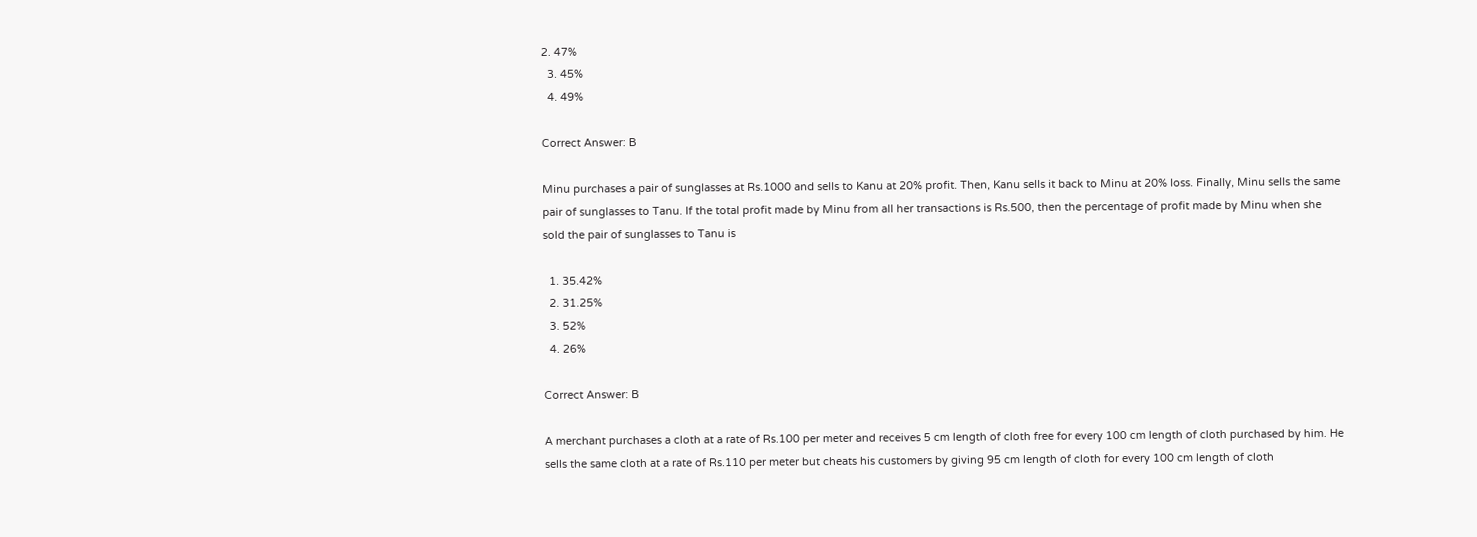2. 47%
  3. 45%
  4. 49%

Correct Answer: B

Minu purchases a pair of sunglasses at Rs.1000 and sells to Kanu at 20% profit. Then, Kanu sells it back to Minu at 20% loss. Finally, Minu sells the same pair of sunglasses to Tanu. If the total profit made by Minu from all her transactions is Rs.500, then the percentage of profit made by Minu when she sold the pair of sunglasses to Tanu is

  1. 35.42%
  2. 31.25%
  3. 52%
  4. 26%

Correct Answer: B

A merchant purchases a cloth at a rate of Rs.100 per meter and receives 5 cm length of cloth free for every 100 cm length of cloth purchased by him. He sells the same cloth at a rate of Rs.110 per meter but cheats his customers by giving 95 cm length of cloth for every 100 cm length of cloth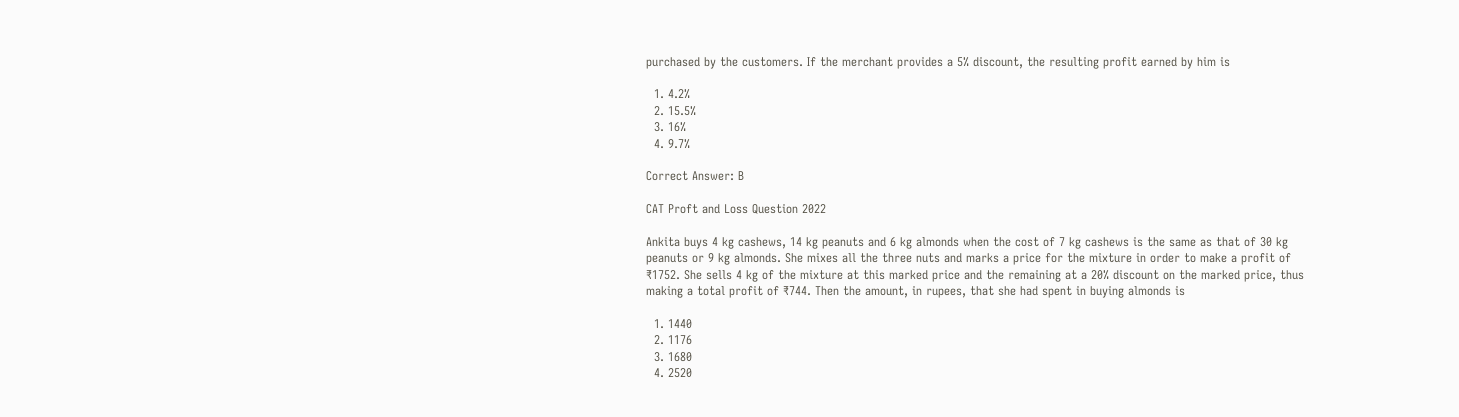purchased by the customers. If the merchant provides a 5% discount, the resulting profit earned by him is

  1. 4.2%
  2. 15.5%
  3. 16%
  4. 9.7%

Correct Answer: B

CAT Proft and Loss Question 2022

Ankita buys 4 kg cashews, 14 kg peanuts and 6 kg almonds when the cost of 7 kg cashews is the same as that of 30 kg peanuts or 9 kg almonds. She mixes all the three nuts and marks a price for the mixture in order to make a profit of ₹1752. She sells 4 kg of the mixture at this marked price and the remaining at a 20% discount on the marked price, thus making a total profit of ₹744. Then the amount, in rupees, that she had spent in buying almonds is

  1. 1440
  2. 1176
  3. 1680
  4. 2520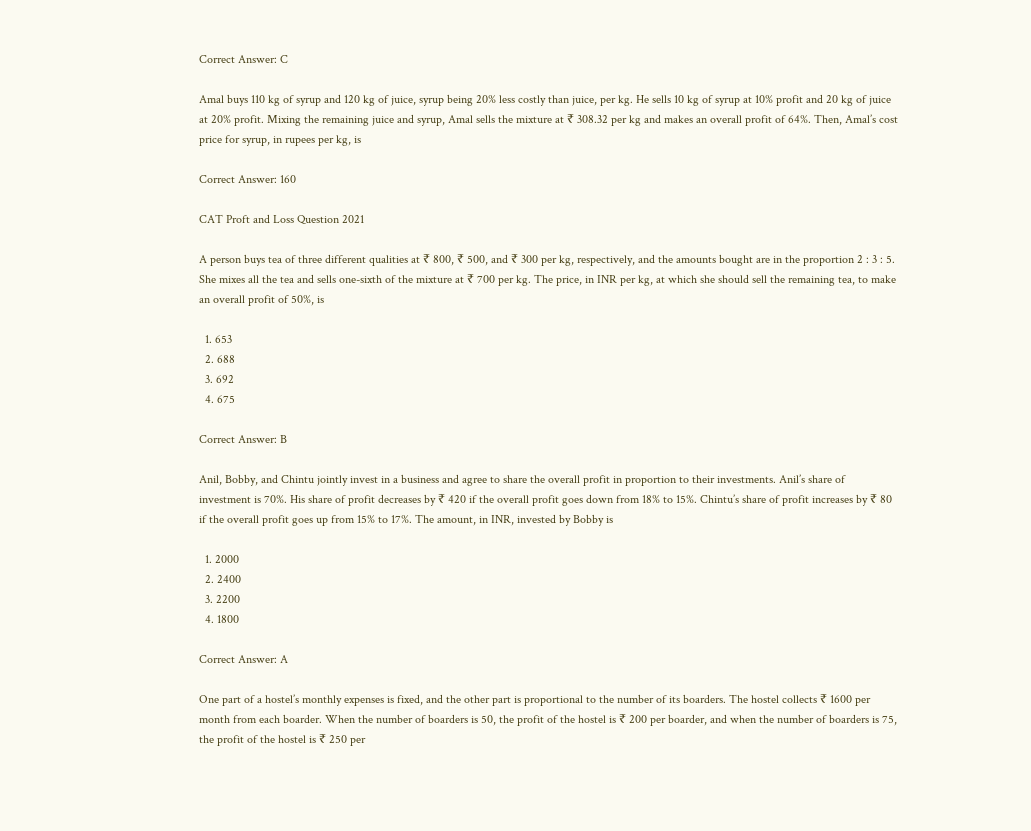Correct Answer: C

Amal buys 110 kg of syrup and 120 kg of juice, syrup being 20% less costly than juice, per kg. He sells 10 kg of syrup at 10% profit and 20 kg of juice at 20% profit. Mixing the remaining juice and syrup, Amal sells the mixture at ₹ 308.32 per kg and makes an overall profit of 64%. Then, Amal’s cost price for syrup, in rupees per kg, is

Correct Answer: 160

CAT Proft and Loss Question 2021

A person buys tea of three different qualities at ₹ 800, ₹ 500, and ₹ 300 per kg, respectively, and the amounts bought are in the proportion 2 : 3 : 5. She mixes all the tea and sells one-sixth of the mixture at ₹ 700 per kg. The price, in INR per kg, at which she should sell the remaining tea, to make an overall profit of 50%, is

  1. 653
  2. 688
  3. 692
  4. 675

Correct Answer: B

Anil, Bobby, and Chintu jointly invest in a business and agree to share the overall profit in proportion to their investments. Anil’s share of investment is 70%. His share of profit decreases by ₹ 420 if the overall profit goes down from 18% to 15%. Chintu’s share of profit increases by ₹ 80 if the overall profit goes up from 15% to 17%. The amount, in INR, invested by Bobby is

  1. 2000
  2. 2400
  3. 2200
  4. 1800

Correct Answer: A

One part of a hostel’s monthly expenses is fixed, and the other part is proportional to the number of its boarders. The hostel collects ₹ 1600 per month from each boarder. When the number of boarders is 50, the profit of the hostel is ₹ 200 per boarder, and when the number of boarders is 75, the profit of the hostel is ₹ 250 per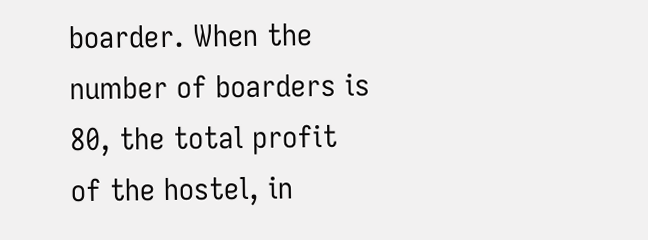boarder. When the number of boarders is 80, the total profit of the hostel, in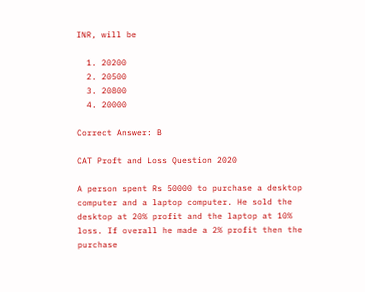INR, will be

  1. 20200
  2. 20500
  3. 20800
  4. 20000

Correct Answer: B

CAT Proft and Loss Question 2020

A person spent Rs 50000 to purchase a desktop computer and a laptop computer. He sold the desktop at 20% profit and the laptop at 10% loss. If overall he made a 2% profit then the purchase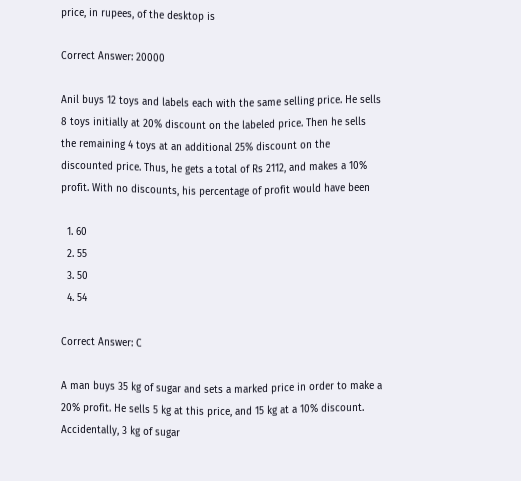price, in rupees, of the desktop is

Correct Answer: 20000

Anil buys 12 toys and labels each with the same selling price. He sells 8 toys initially at 20% discount on the labeled price. Then he sells the remaining 4 toys at an additional 25% discount on the discounted price. Thus, he gets a total of Rs 2112, and makes a 10% profit. With no discounts, his percentage of profit would have been

  1. 60
  2. 55
  3. 50
  4. 54

Correct Answer: C

A man buys 35 kg of sugar and sets a marked price in order to make a 20% profit. He sells 5 kg at this price, and 15 kg at a 10% discount. Accidentally, 3 kg of sugar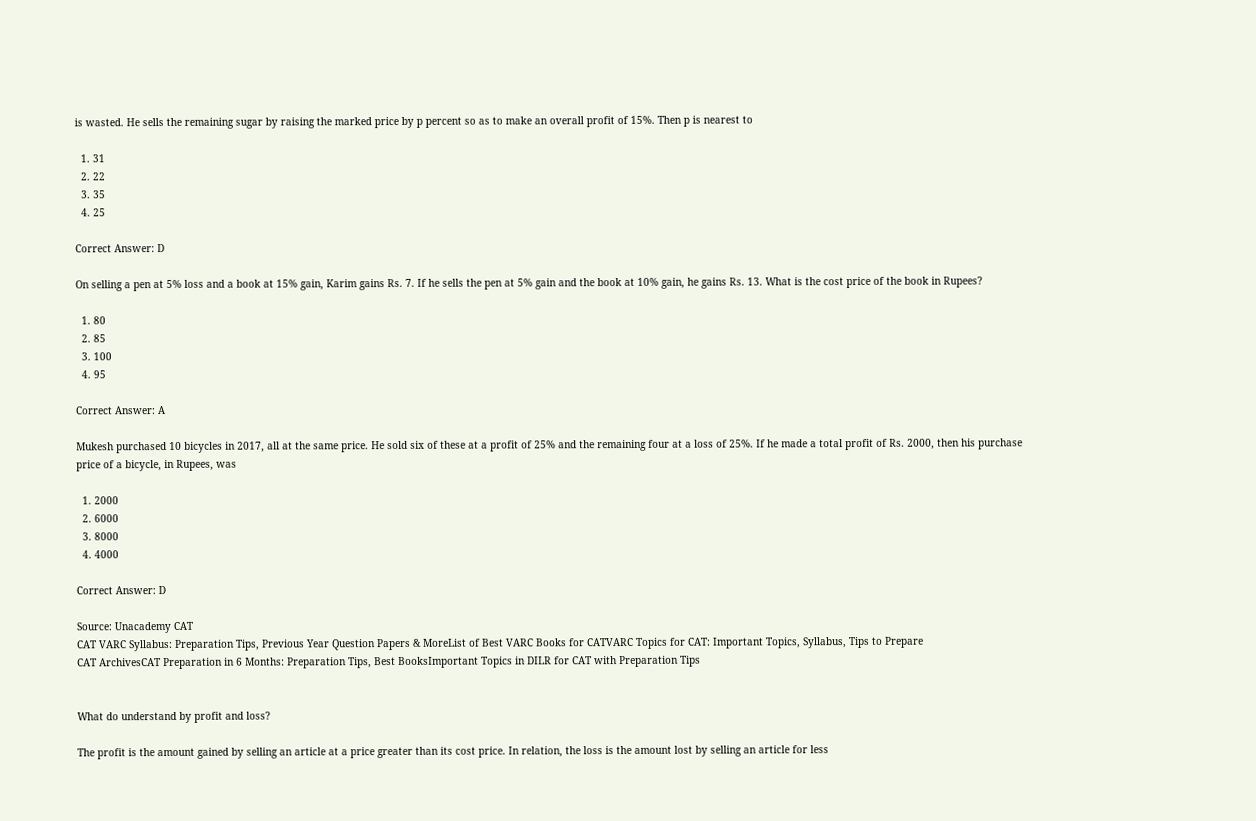is wasted. He sells the remaining sugar by raising the marked price by p percent so as to make an overall profit of 15%. Then p is nearest to

  1. 31
  2. 22
  3. 35
  4. 25

Correct Answer: D

On selling a pen at 5% loss and a book at 15% gain, Karim gains Rs. 7. If he sells the pen at 5% gain and the book at 10% gain, he gains Rs. 13. What is the cost price of the book in Rupees?

  1. 80
  2. 85
  3. 100
  4. 95

Correct Answer: A

Mukesh purchased 10 bicycles in 2017, all at the same price. He sold six of these at a profit of 25% and the remaining four at a loss of 25%. If he made a total profit of Rs. 2000, then his purchase price of a bicycle, in Rupees, was

  1. 2000
  2. 6000
  3. 8000
  4. 4000

Correct Answer: D

Source: Unacademy CAT
CAT VARC Syllabus: Preparation Tips, Previous Year Question Papers & MoreList of Best VARC Books for CATVARC Topics for CAT: Important Topics, Syllabus, Tips to Prepare
CAT ArchivesCAT Preparation in 6 Months: Preparation Tips, Best BooksImportant Topics in DILR for CAT with Preparation Tips


What do understand by profit and loss?

The profit is the amount gained by selling an article at a price greater than its cost price. In relation, the loss is the amount lost by selling an article for less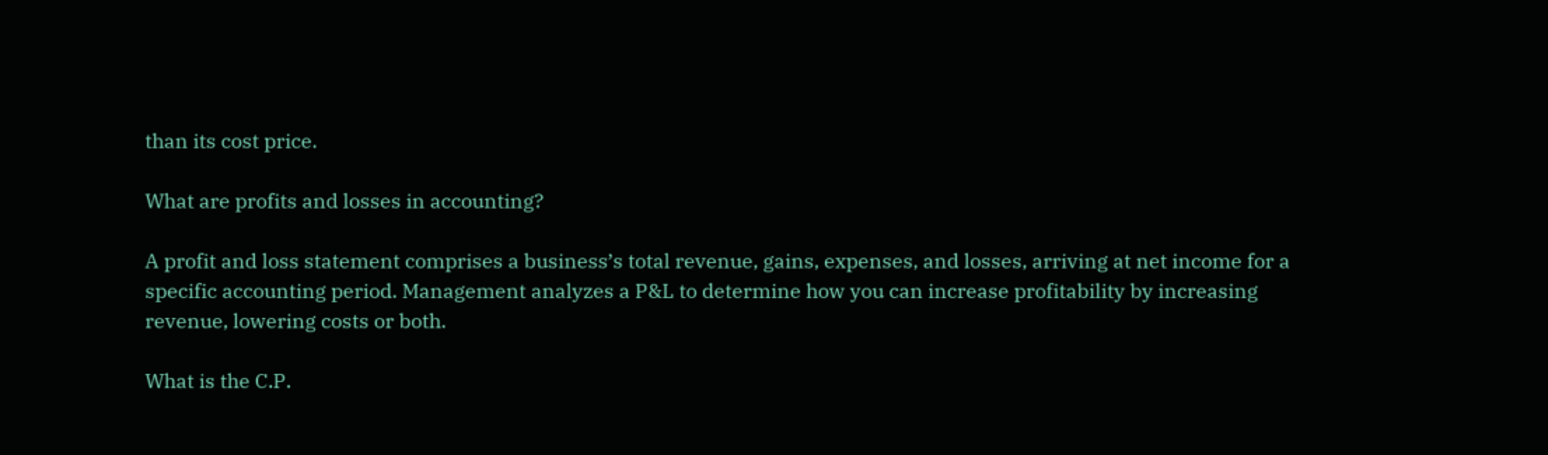than its cost price.

What are profits and losses in accounting?

A profit and loss statement comprises a business’s total revenue, gains, expenses, and losses, arriving at net income for a specific accounting period. Management analyzes a P&L to determine how you can increase profitability by increasing revenue, lowering costs or both.

What is the C.P.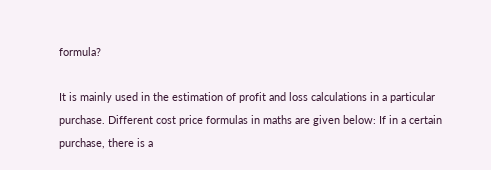formula?

It is mainly used in the estimation of profit and loss calculations in a particular purchase. Different cost price formulas in maths are given below: If in a certain purchase, there is a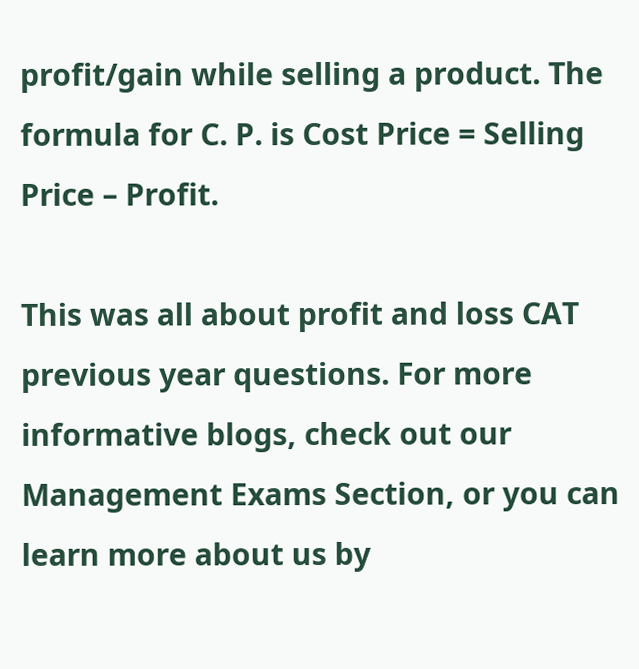profit/gain while selling a product. The formula for C. P. is Cost Price = Selling Price – Profit.

This was all about profit and loss CAT previous year questions. For more informative blogs, check out our Management Exams Section, or you can learn more about us by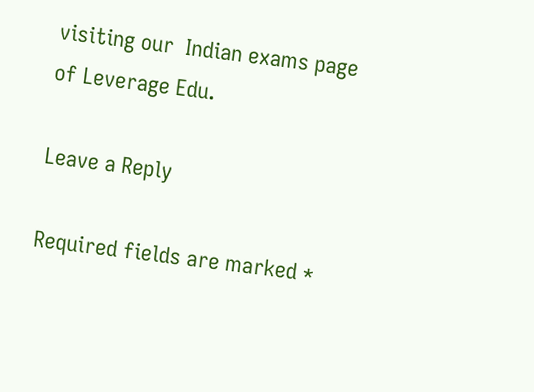visiting our  Indian exams page of Leverage Edu.

Leave a Reply

Required fields are marked *